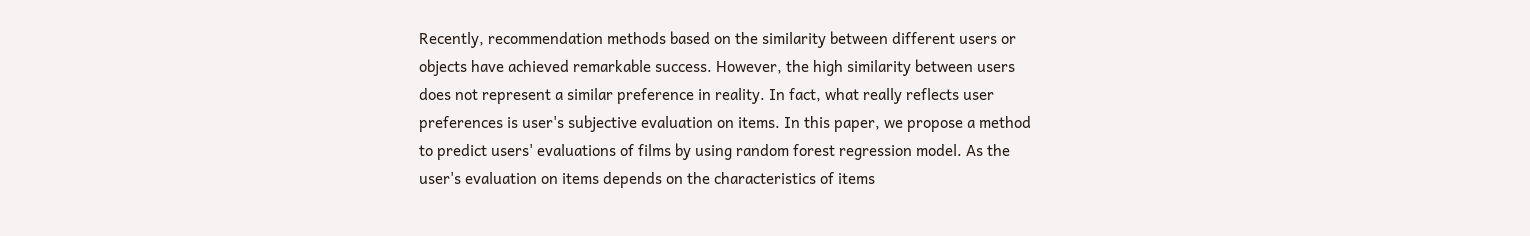Recently, recommendation methods based on the similarity between different users or objects have achieved remarkable success. However, the high similarity between users does not represent a similar preference in reality. In fact, what really reflects user preferences is user's subjective evaluation on items. In this paper, we propose a method to predict users' evaluations of films by using random forest regression model. As the user's evaluation on items depends on the characteristics of items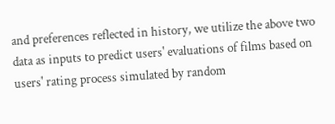and preferences reflected in history, we utilize the above two data as inputs to predict users' evaluations of films based on users' rating process simulated by random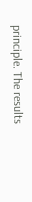principle. The results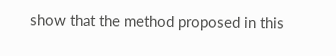show that the method proposed in this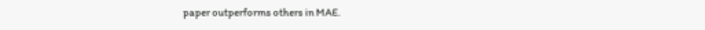paper outperforms others in MAE.